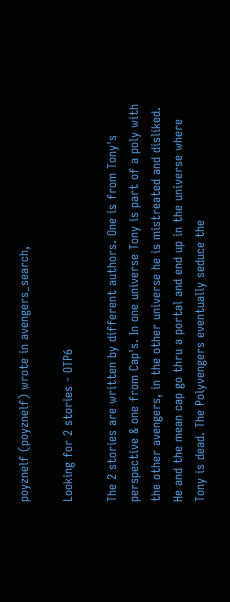poyznelf (poyznelf) wrote in avengers_search,

Looking for 2 stories - OTP6

The 2 stories are written by different authors. One is from Tony's perspective & one from Cap's. In one universe Tony is part of a poly with the other avengers, in the other universe he is mistreated and disliked. He and the mean cap go thru a portal and end up in the universe where Tony is dead. The Polyvengers eventually seduce the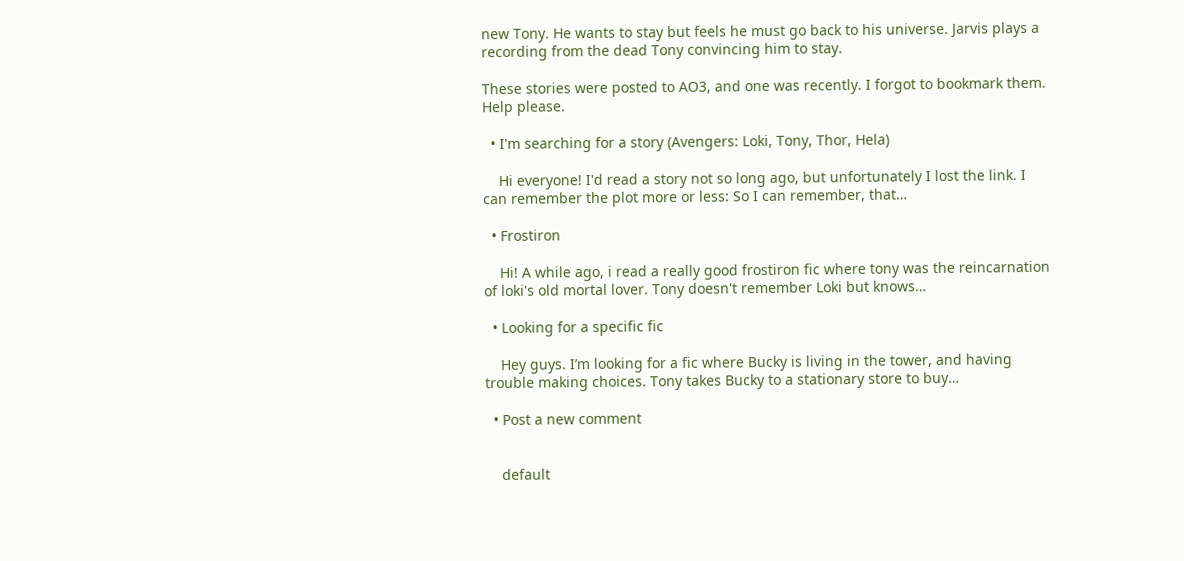new Tony. He wants to stay but feels he must go back to his universe. Jarvis plays a recording from the dead Tony convincing him to stay.

These stories were posted to AO3, and one was recently. I forgot to bookmark them. Help please.

  • I'm searching for a story (Avengers: Loki, Tony, Thor, Hela)

    Hi everyone! I'd read a story not so long ago, but unfortunately I lost the link. I can remember the plot more or less: So I can remember, that…

  • Frostiron

    Hi! A while ago, i read a really good frostiron fic where tony was the reincarnation of loki's old mortal lover. Tony doesn't remember Loki but knows…

  • Looking for a specific fic

    Hey guys. I’m looking for a fic where Bucky is living in the tower, and having trouble making choices. Tony takes Bucky to a stationary store to buy…

  • Post a new comment


    default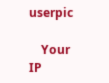userpic

    Your IP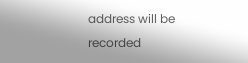address will be recorded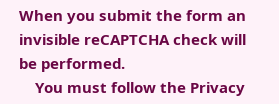When you submit the form an invisible reCAPTCHA check will be performed.
    You must follow the Privacy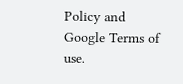Policy and Google Terms of use.